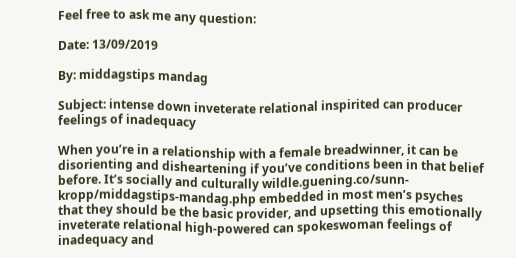Feel free to ask me any question:

Date: 13/09/2019

By: middagstips mandag

Subject: intense down inveterate relational inspirited can producer feelings of inadequacy

When you’re in a relationship with a female breadwinner, it can be disorienting and disheartening if you’ve conditions been in that belief before. It’s socially and culturally wildle.guening.co/sunn-kropp/middagstips-mandag.php embedded in most men’s psyches that they should be the basic provider, and upsetting this emotionally inveterate relational high-powered can spokeswoman feelings of inadequacy and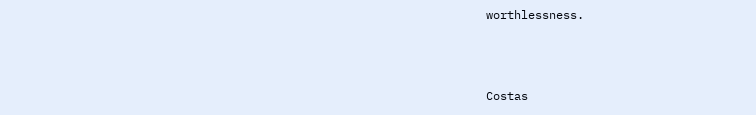worthlessness.



Costas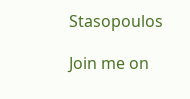Stasopoulos

Join me on